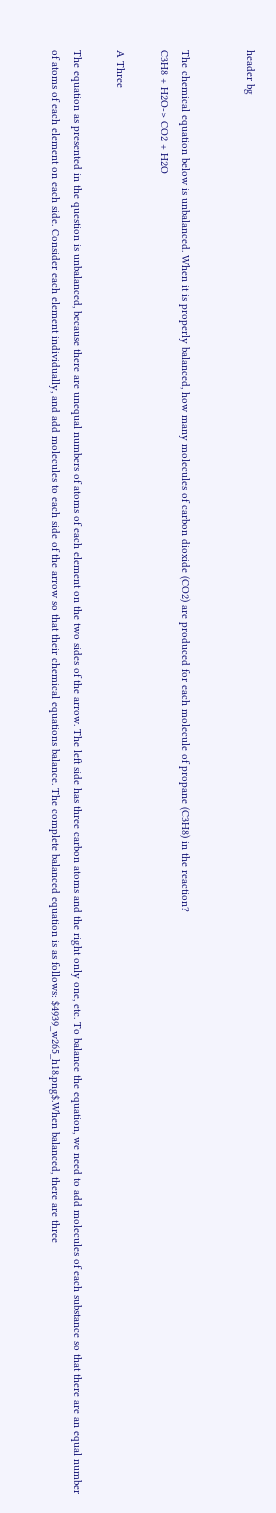header bg


The chemical equation below is unbalanced. When it is properly balanced, how many molecules of carbon dioxide (CO2) are produced for each molecule of propane (C3H8) in the reaction?
C3H8 + H2O-> CO2 + H2O

A Three

The equation as presented in the question is unbalanced, because there are unequal numbers of atoms of each element on the two sides of the arrow. The left side has three carbon atoms and the right only one, etc. To balance the equation, we need to add molecules of each substance so that there are an equal number of atoms of each element on each side. Consider each element individually, and add molecules to each side of the arrow so that their chemical equations balance. The complete balanced equation is as follows: $4939_w265_h18.png$.When balanced, there are three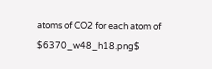atoms of CO2 for each atom of $6370_w48_h18.png$